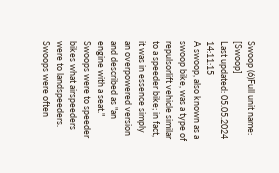Swoop (6)Full unit name: [Swoop]
Last updated: 05.05.2024 14:11:15
A swoop, also known as a swoop bike, was a type of repulsorlift vehicle similar to a speeder bike; in fact, it was in essence simply an overpowered version and described as "an engine with a seat." Swoops were to speeder bikes what airspeeders were to landspeeders. Swoops were often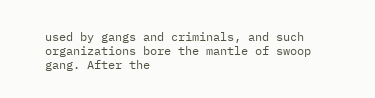used by gangs and criminals, and such organizations bore the mantle of swoop gang. After the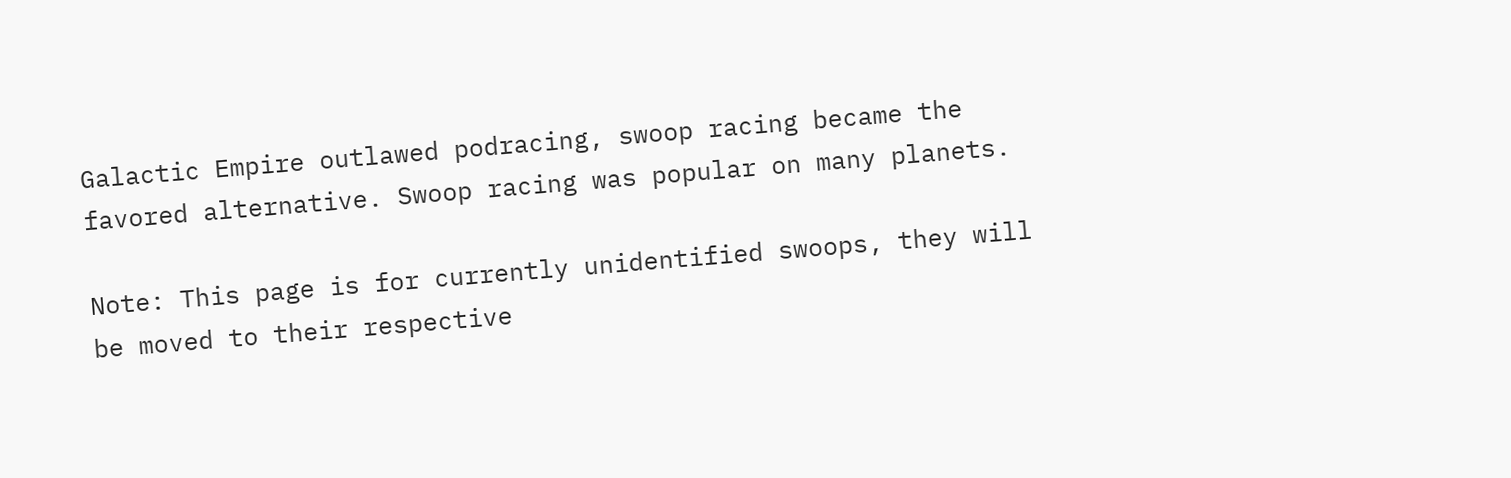Galactic Empire outlawed podracing, swoop racing became the favored alternative. Swoop racing was popular on many planets.

Note: This page is for currently unidentified swoops, they will be moved to their respective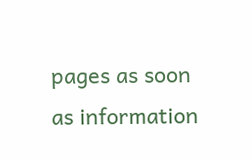pages as soon as information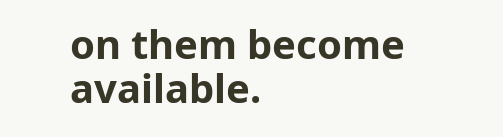on them become available.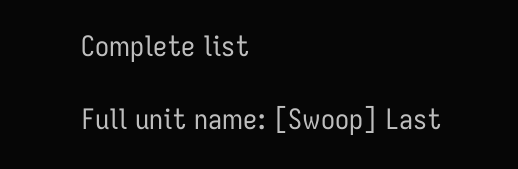Complete list

Full unit name: [Swoop] Last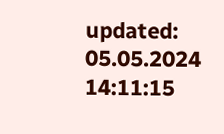updated: 05.05.2024 14:11:15